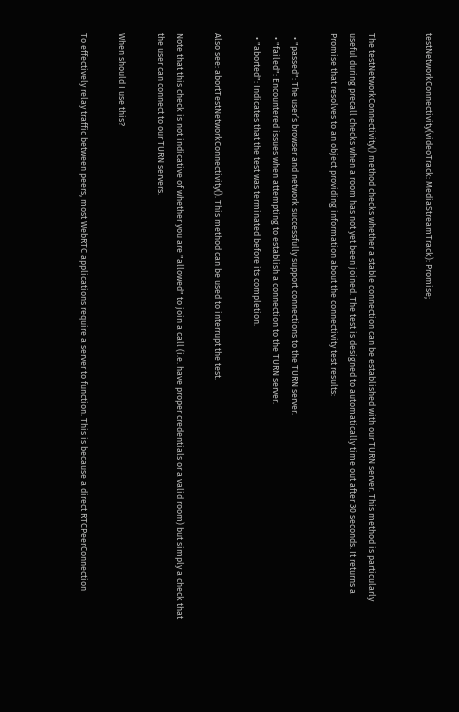testNetworkConnectivity(videoTrack: MediaStreamTrack): Promise;


The testNetworkConnectivity() method checks whether a stable connection can be established with our TURN server. This method is particularly useful during precall checks when a room has not yet been joined. The test is designed to automatically time out after 30 seconds. It returns a Promise that resolves to an object providing information about the connectivity test results:

  • "passed": The user’s browser and network successfully support connections to the TURN server.
  • "failed": Encountered issues when attempting to establish a connection to the TURN server.
  • "aborted": Indicates that the test was terminated before its completion.

Also see: abortTestNetworkConnectivity(). This method can be used to interrupt the test.

Note that this check is not indicative of whether you are "allowed" to join a call (i.e. have proper credentials or a valid room) but simply a check that the user can connect to our TURN servers.

When should I use this?

To effectively relay traffic between peers, most WebRTC applications require a server to function. This is because a direct RTCPeerConnection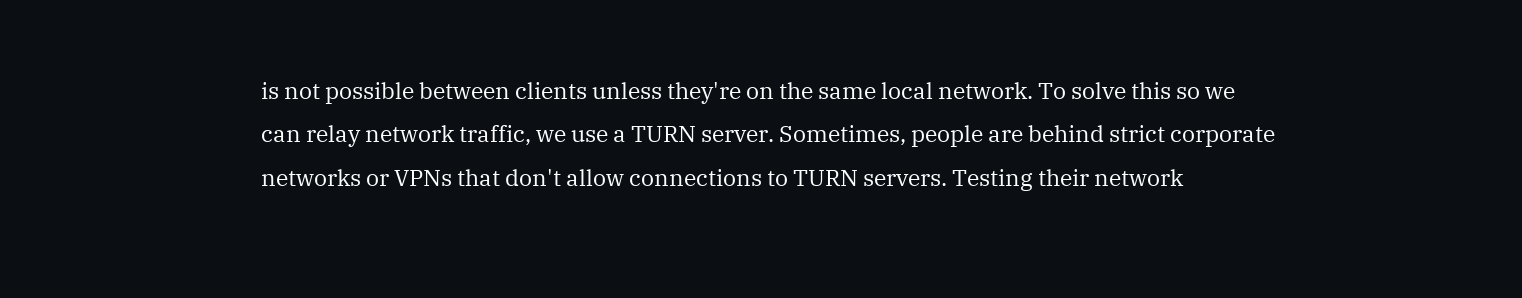is not possible between clients unless they're on the same local network. To solve this so we can relay network traffic, we use a TURN server. Sometimes, people are behind strict corporate networks or VPNs that don't allow connections to TURN servers. Testing their network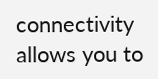connectivity allows you to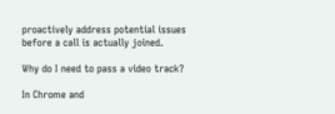proactively address potential issues before a call is actually joined.

Why do I need to pass a video track?

In Chrome and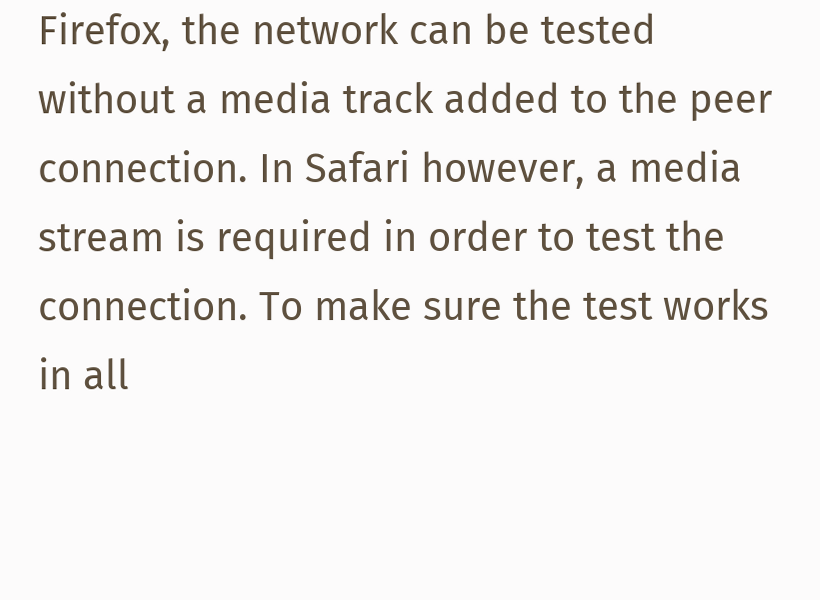Firefox, the network can be tested without a media track added to the peer connection. In Safari however, a media stream is required in order to test the connection. To make sure the test works in all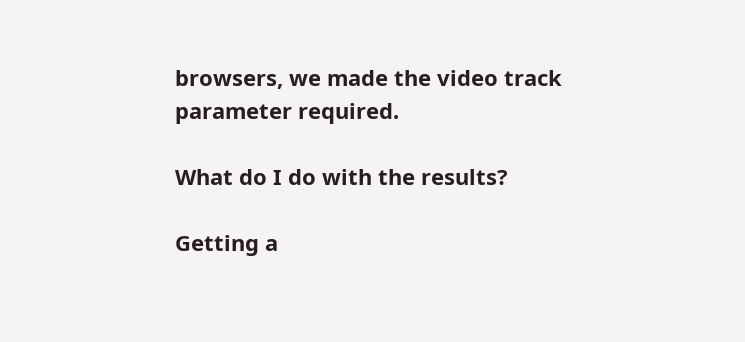browsers, we made the video track parameter required.

What do I do with the results?

Getting a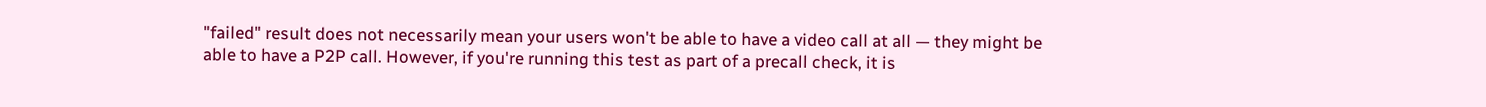"failed" result does not necessarily mean your users won't be able to have a video call at all — they might be able to have a P2P call. However, if you're running this test as part of a precall check, it is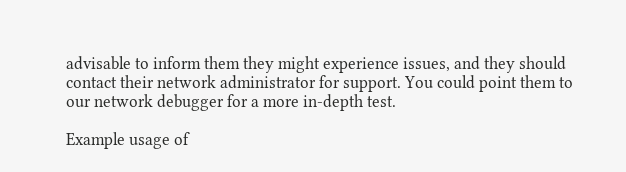advisable to inform them they might experience issues, and they should contact their network administrator for support. You could point them to our network debugger for a more in-depth test.

Example usage of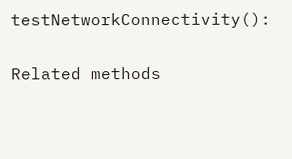testNetworkConnectivity():

Related methods